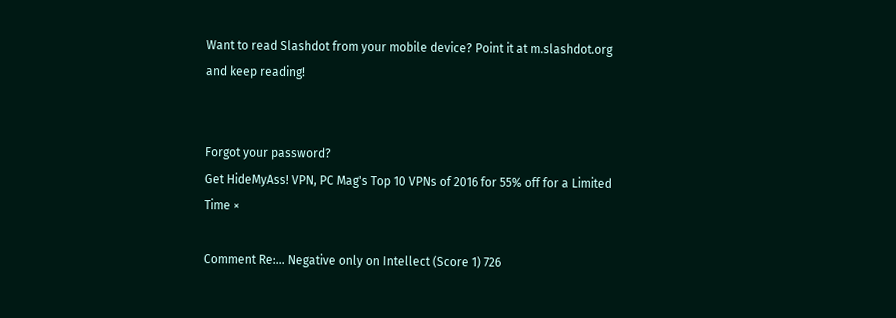Want to read Slashdot from your mobile device? Point it at m.slashdot.org and keep reading!


Forgot your password?
Get HideMyAss! VPN, PC Mag's Top 10 VPNs of 2016 for 55% off for a Limited Time ×

Comment Re:... Negative only on Intellect (Score 1) 726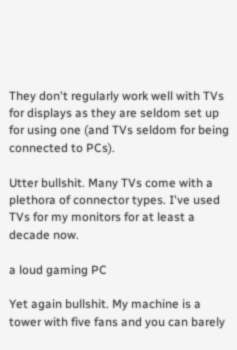They don't regularly work well with TVs for displays as they are seldom set up for using one (and TVs seldom for being connected to PCs).

Utter bullshit. Many TVs come with a plethora of connector types. I've used TVs for my monitors for at least a decade now.

a loud gaming PC

Yet again bullshit. My machine is a tower with five fans and you can barely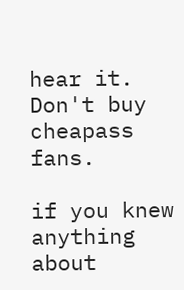hear it. Don't buy cheapass fans.

if you knew anything about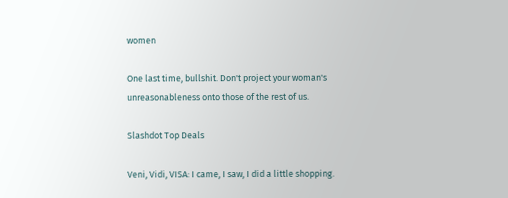women

One last time, bullshit. Don't project your woman's unreasonableness onto those of the rest of us.

Slashdot Top Deals

Veni, Vidi, VISA: I came, I saw, I did a little shopping.